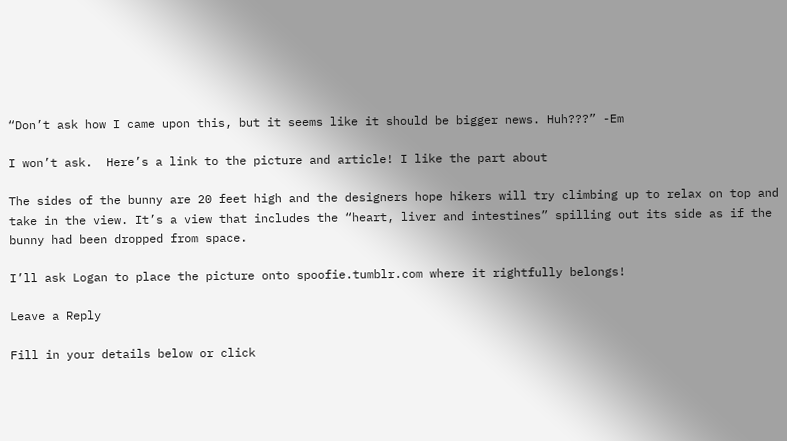“Don’t ask how I came upon this, but it seems like it should be bigger news. Huh???” -Em

I won’t ask.  Here’s a link to the picture and article! I like the part about

The sides of the bunny are 20 feet high and the designers hope hikers will try climbing up to relax on top and take in the view. It’s a view that includes the “heart, liver and intestines” spilling out its side as if the bunny had been dropped from space.

I’ll ask Logan to place the picture onto spoofie.tumblr.com where it rightfully belongs!

Leave a Reply

Fill in your details below or click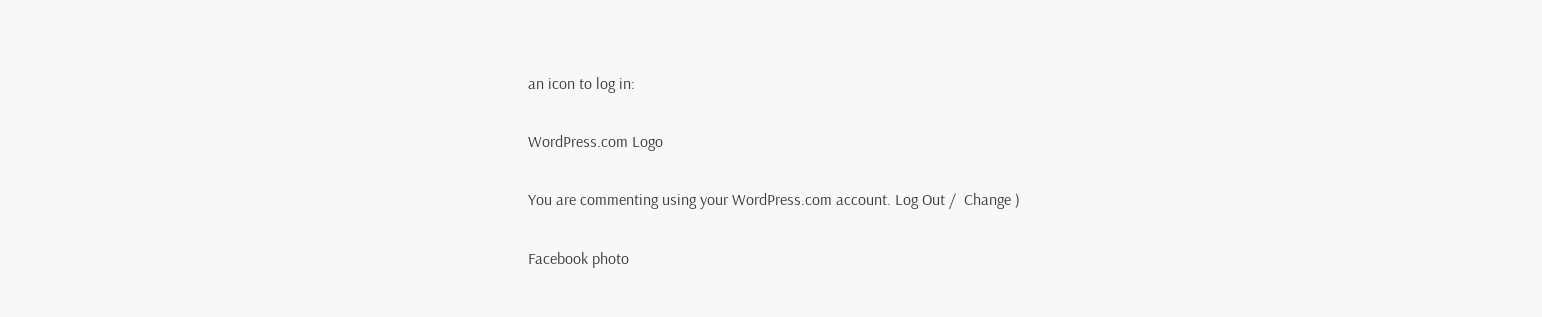an icon to log in:

WordPress.com Logo

You are commenting using your WordPress.com account. Log Out /  Change )

Facebook photo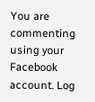You are commenting using your Facebook account. Log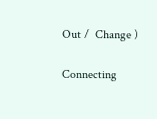Out /  Change )

Connecting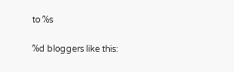to %s

%d bloggers like this: